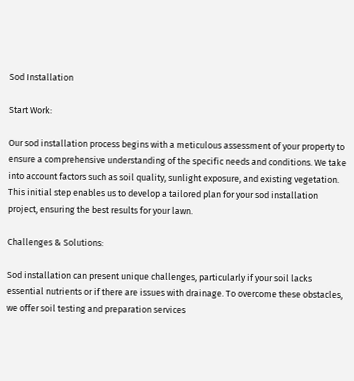Sod Installation

Start Work:

Our sod installation process begins with a meticulous assessment of your property to ensure a comprehensive understanding of the specific needs and conditions. We take into account factors such as soil quality, sunlight exposure, and existing vegetation. This initial step enables us to develop a tailored plan for your sod installation project, ensuring the best results for your lawn.

Challenges & Solutions:

Sod installation can present unique challenges, particularly if your soil lacks essential nutrients or if there are issues with drainage. To overcome these obstacles, we offer soil testing and preparation services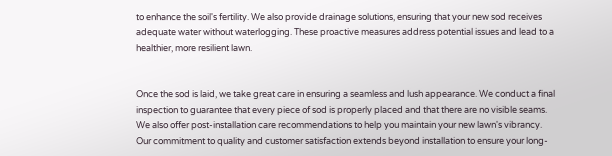to enhance the soil's fertility. We also provide drainage solutions, ensuring that your new sod receives adequate water without waterlogging. These proactive measures address potential issues and lead to a healthier, more resilient lawn.


Once the sod is laid, we take great care in ensuring a seamless and lush appearance. We conduct a final inspection to guarantee that every piece of sod is properly placed and that there are no visible seams. We also offer post-installation care recommendations to help you maintain your new lawn's vibrancy. Our commitment to quality and customer satisfaction extends beyond installation to ensure your long-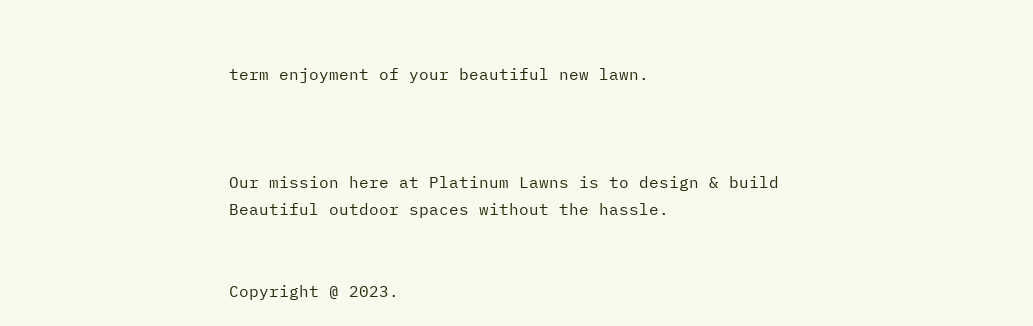term enjoyment of your beautiful new lawn.



Our mission here at Platinum Lawns is to design & build Beautiful outdoor spaces without the hassle.


Copyright @ 2023.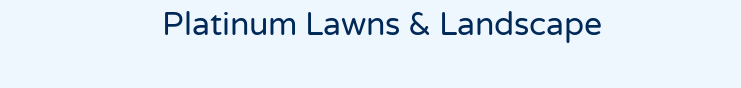Platinum Lawns & Landscape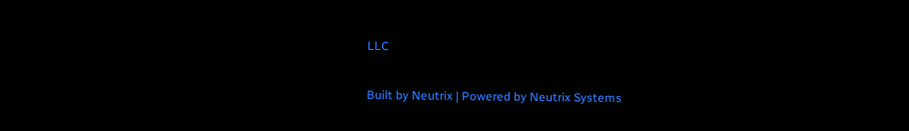LLC

Built by Neutrix | Powered by Neutrix Systems